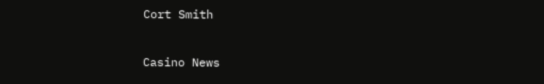Cort Smith

Casino News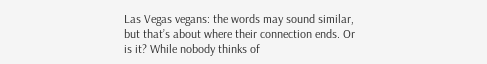Las Vegas vegans: the words may sound similar, but that’s about where their connection ends. Or is it? While nobody thinks of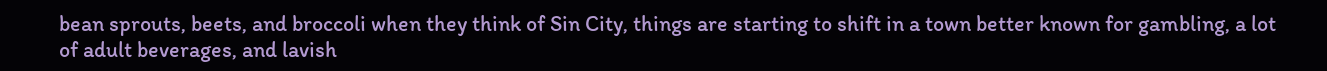bean sprouts, beets, and broccoli when they think of Sin City, things are starting to shift in a town better known for gambling, a lot of adult beverages, and lavish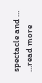spectacle and … …read more